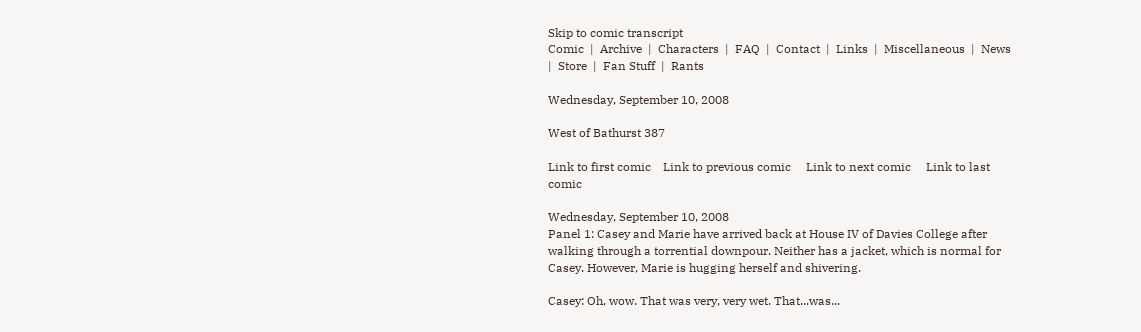Skip to comic transcript
Comic  |  Archive  |  Characters  |  FAQ  |  Contact  |  Links  |  Miscellaneous  |  News  |  Store  |  Fan Stuff  |  Rants

Wednesday, September 10, 2008

West of Bathurst 387

Link to first comic    Link to previous comic     Link to next comic     Link to last comic

Wednesday, September 10, 2008
Panel 1: Casey and Marie have arrived back at House IV of Davies College after walking through a torrential downpour. Neither has a jacket, which is normal for Casey. However, Marie is hugging herself and shivering.

Casey: Oh, wow. That was very, very wet. That...was...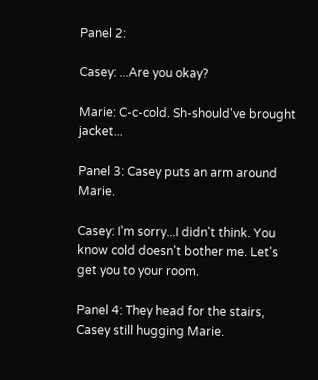Panel 2:

Casey: ...Are you okay?

Marie: C-c-cold. Sh-should've brought jacket...

Panel 3: Casey puts an arm around Marie.

Casey: I'm sorry...I didn't think. You know cold doesn't bother me. Let's get you to your room.

Panel 4: They head for the stairs, Casey still hugging Marie.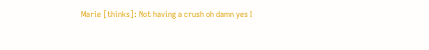Marie [thinks]: Not having a crush oh damn yes I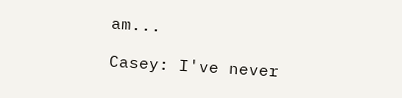am...

Casey: I've never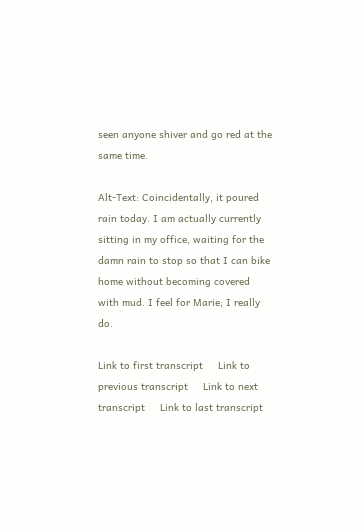seen anyone shiver and go red at the same time.

Alt-Text: Coincidentally, it poured rain today. I am actually currently sitting in my office, waiting for the damn rain to stop so that I can bike home without becoming covered with mud. I feel for Marie; I really do.

Link to first transcript     Link to previous transcript     Link to next transcript     Link to last transcript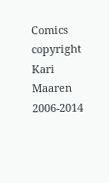Comics copyright Kari Maaren 2006-2014